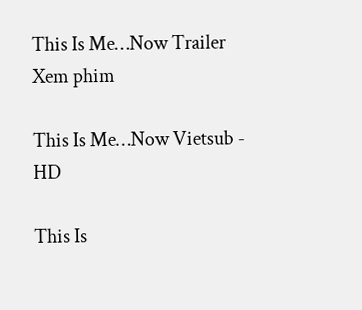This Is Me…Now Trailer
Xem phim

This Is Me…Now Vietsub - HD

This Is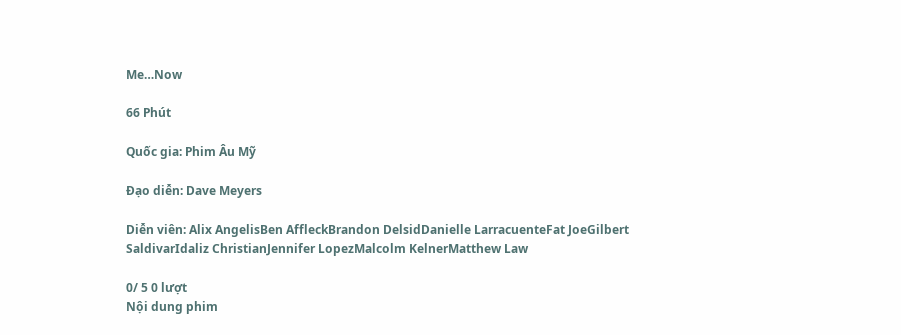Me…Now

66 Phút

Quốc gia: Phim Âu Mỹ

Đạo diễn: Dave Meyers

Diễn viên: Alix AngelisBen AffleckBrandon DelsidDanielle LarracuenteFat JoeGilbert SaldivarIdaliz ChristianJennifer LopezMalcolm KelnerMatthew Law

0/ 5 0 lượt
Nội dung phim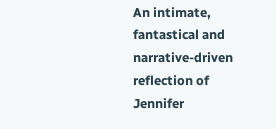An intimate, fantastical and narrative-driven reflection of Jennifer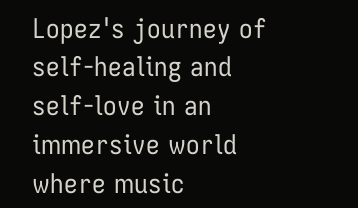Lopez's journey of self-healing and self-love in an immersive world where music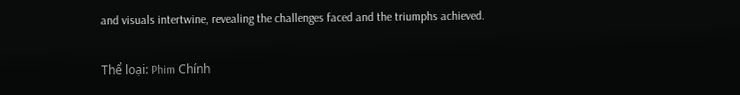and visuals intertwine, revealing the challenges faced and the triumphs achieved.

Thể loại: Phim Chính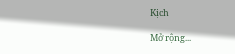Kịch

Mở rộng...